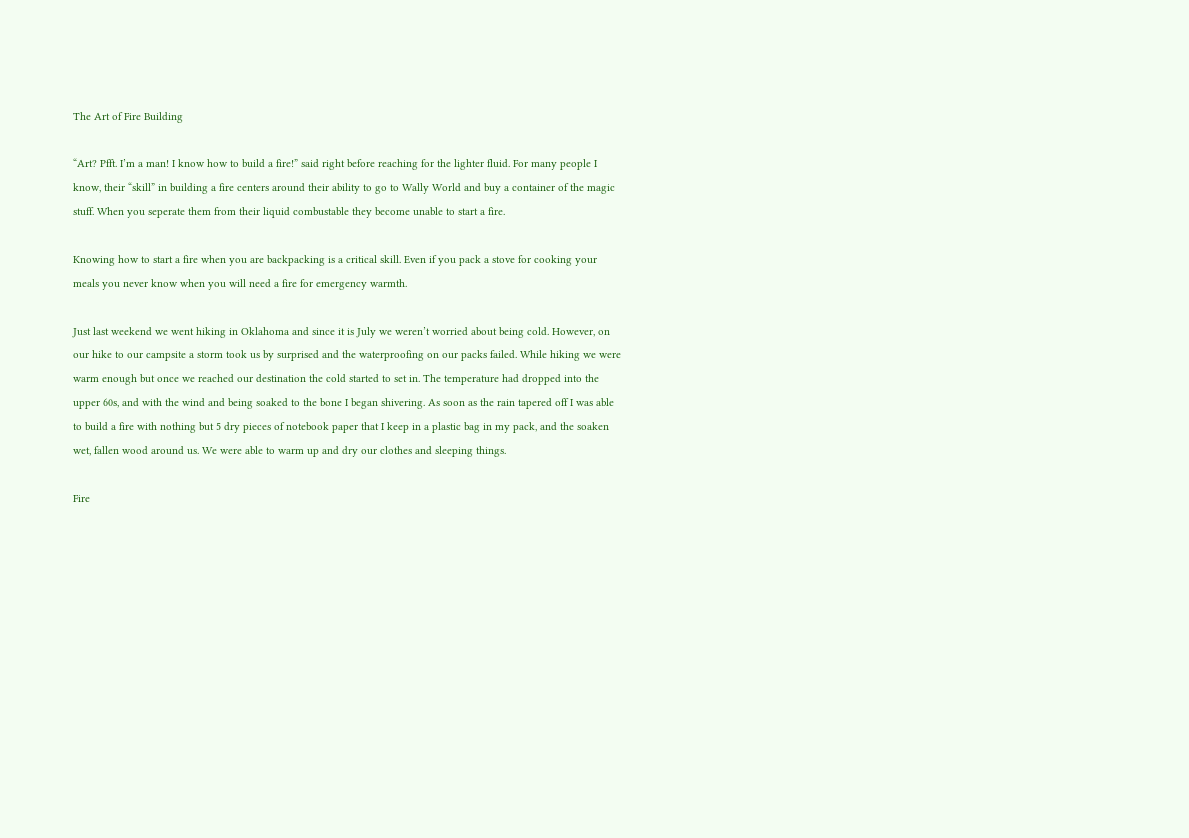The Art of Fire Building

“Art? Pfft. I’m a man! I know how to build a fire!” said right before reaching for the lighter fluid. For many people I know, their “skill” in building a fire centers around their ability to go to Wally World and buy a container of the magic stuff. When you seperate them from their liquid combustable they become unable to start a fire.

Knowing how to start a fire when you are backpacking is a critical skill. Even if you pack a stove for cooking your meals you never know when you will need a fire for emergency warmth.

Just last weekend we went hiking in Oklahoma and since it is July we weren’t worried about being cold. However, on our hike to our campsite a storm took us by surprised and the waterproofing on our packs failed. While hiking we were warm enough but once we reached our destination the cold started to set in. The temperature had dropped into the upper 60s, and with the wind and being soaked to the bone I began shivering. As soon as the rain tapered off I was able to build a fire with nothing but 5 dry pieces of notebook paper that I keep in a plastic bag in my pack, and the soaken wet, fallen wood around us. We were able to warm up and dry our clothes and sleeping things.

Fire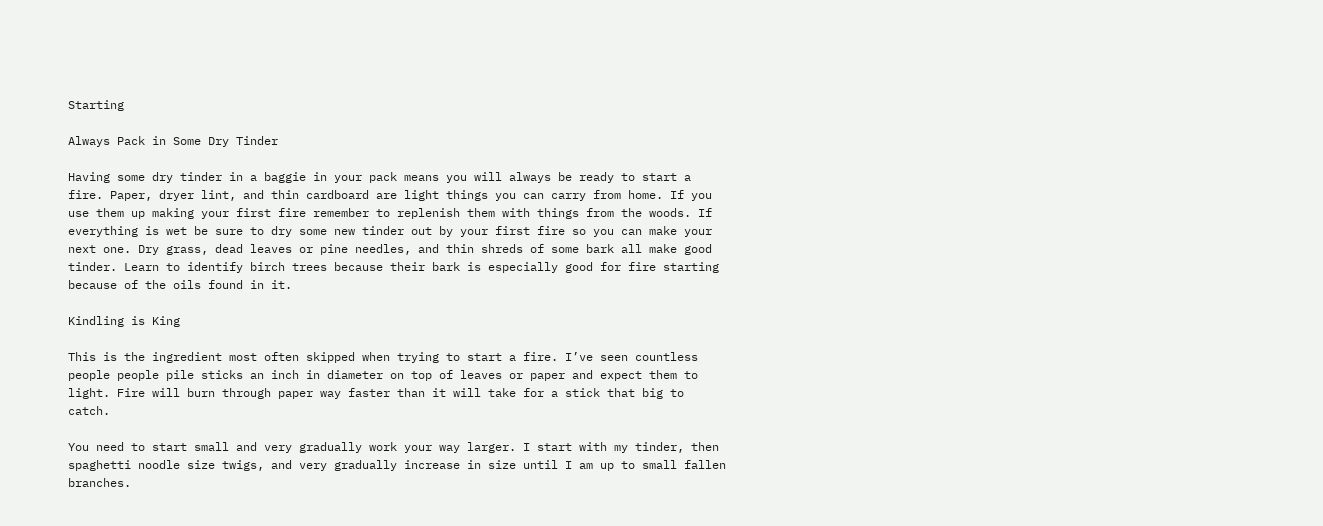Starting

Always Pack in Some Dry Tinder

Having some dry tinder in a baggie in your pack means you will always be ready to start a fire. Paper, dryer lint, and thin cardboard are light things you can carry from home. If you use them up making your first fire remember to replenish them with things from the woods. If everything is wet be sure to dry some new tinder out by your first fire so you can make your next one. Dry grass, dead leaves or pine needles, and thin shreds of some bark all make good tinder. Learn to identify birch trees because their bark is especially good for fire starting because of the oils found in it.

Kindling is King

This is the ingredient most often skipped when trying to start a fire. I’ve seen countless people people pile sticks an inch in diameter on top of leaves or paper and expect them to light. Fire will burn through paper way faster than it will take for a stick that big to catch.

You need to start small and very gradually work your way larger. I start with my tinder, then spaghetti noodle size twigs, and very gradually increase in size until I am up to small fallen branches.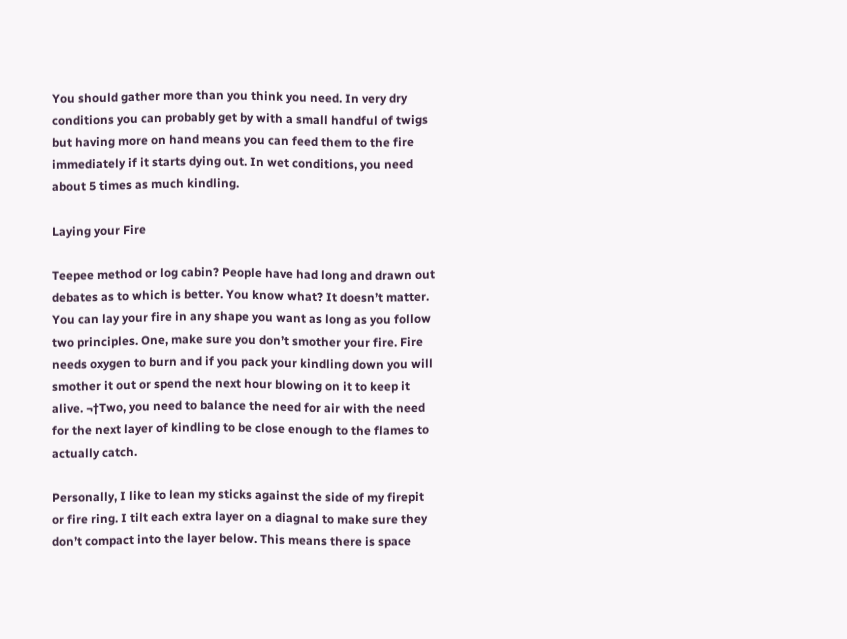You should gather more than you think you need. In very dry conditions you can probably get by with a small handful of twigs but having more on hand means you can feed them to the fire immediately if it starts dying out. In wet conditions, you need about 5 times as much kindling.

Laying your Fire

Teepee method or log cabin? People have had long and drawn out debates as to which is better. You know what? It doesn’t matter. You can lay your fire in any shape you want as long as you follow two principles. One, make sure you don’t smother your fire. Fire needs oxygen to burn and if you pack your kindling down you will smother it out or spend the next hour blowing on it to keep it alive. ¬†Two, you need to balance the need for air with the need for the next layer of kindling to be close enough to the flames to actually catch.

Personally, I like to lean my sticks against the side of my firepit or fire ring. I tilt each extra layer on a diagnal to make sure they don’t compact into the layer below. This means there is space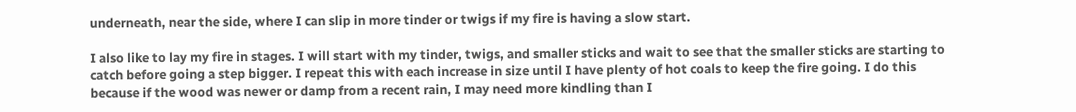underneath, near the side, where I can slip in more tinder or twigs if my fire is having a slow start.

I also like to lay my fire in stages. I will start with my tinder, twigs, and smaller sticks and wait to see that the smaller sticks are starting to catch before going a step bigger. I repeat this with each increase in size until I have plenty of hot coals to keep the fire going. I do this because if the wood was newer or damp from a recent rain, I may need more kindling than I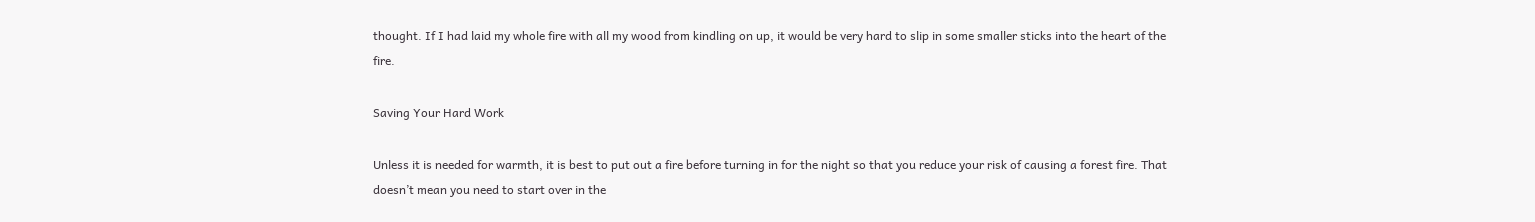thought. If I had laid my whole fire with all my wood from kindling on up, it would be very hard to slip in some smaller sticks into the heart of the fire.

Saving Your Hard Work

Unless it is needed for warmth, it is best to put out a fire before turning in for the night so that you reduce your risk of causing a forest fire. That doesn’t mean you need to start over in the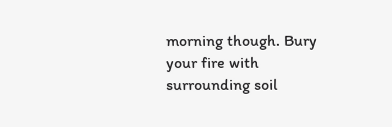morning though. Bury your fire with surrounding soil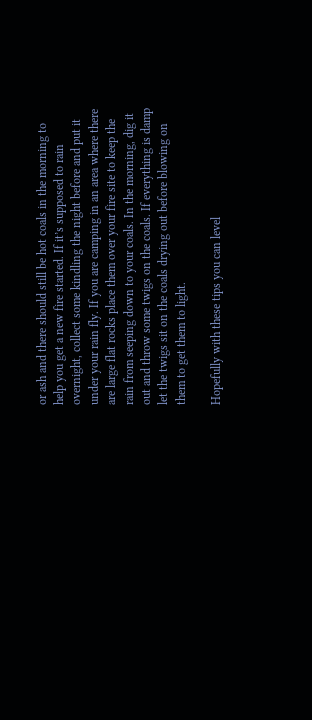or ash and there should still be hot coals in the morning to help you get a new fire started. If it’s supposed to rain overnight, collect some kindling the night before and put it under your rain fly. If you are camping in an area where there are large flat rocks place them over your fire site to keep the rain from seeping down to your coals. In the morning, dig it out and throw some twigs on the coals. If everything is damp let the twigs sit on the coals drying out before blowing on them to get them to light.

Hopefully with these tips you can level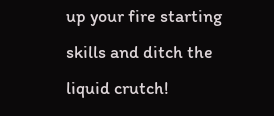up your fire starting skills and ditch the liquid crutch!